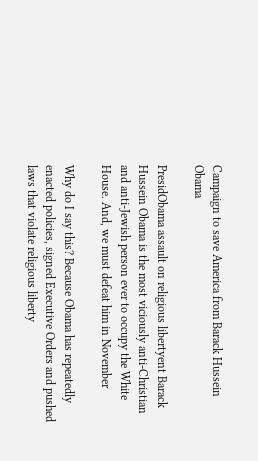Campaign to save America from Barack Hussein Obama

PresidObama assault on religious libertyent Barack Hussein Obama is the most viciously anti-Christian and anti-Jewish person ever to occupy the White House. And, we must defeat him in November

Why do I say this? Because Obama has repeatedly enacted policies, signed Executive Orders and pushed laws that violate religious liberty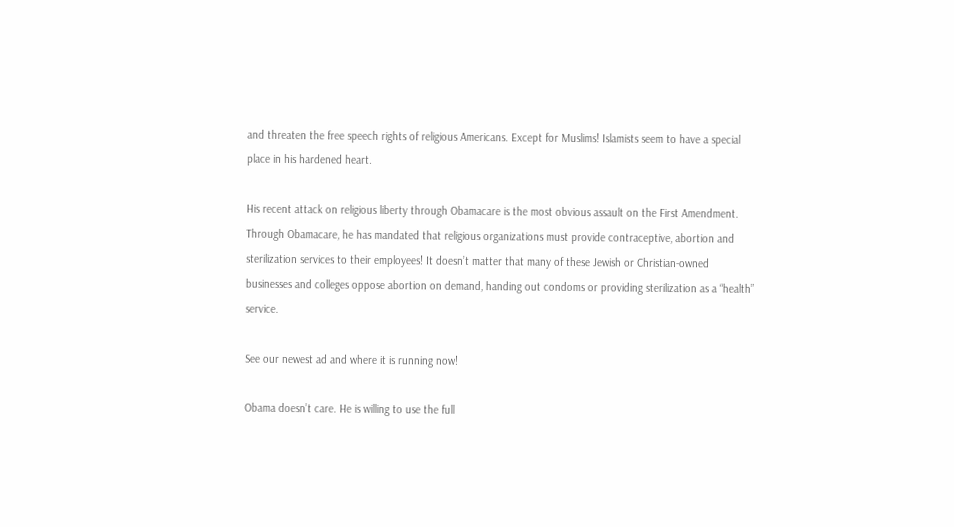and threaten the free speech rights of religious Americans. Except for Muslims! Islamists seem to have a special place in his hardened heart.

His recent attack on religious liberty through Obamacare is the most obvious assault on the First Amendment. Through Obamacare, he has mandated that religious organizations must provide contraceptive, abortion and sterilization services to their employees! It doesn’t matter that many of these Jewish or Christian-owned businesses and colleges oppose abortion on demand, handing out condoms or providing sterilization as a “health” service.

See our newest ad and where it is running now!

Obama doesn’t care. He is willing to use the full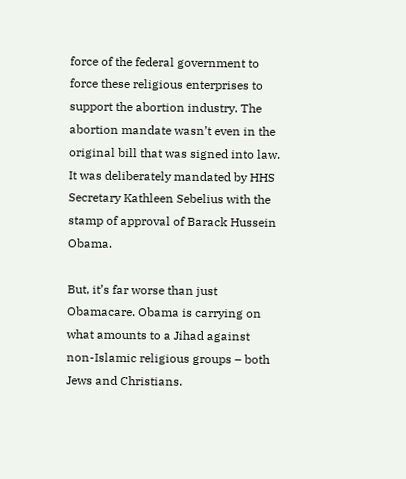force of the federal government to force these religious enterprises to support the abortion industry. The abortion mandate wasn’t even in the original bill that was signed into law. It was deliberately mandated by HHS Secretary Kathleen Sebelius with the stamp of approval of Barack Hussein Obama.

But, it’s far worse than just Obamacare. Obama is carrying on what amounts to a Jihad against non-Islamic religious groups – both Jews and Christians.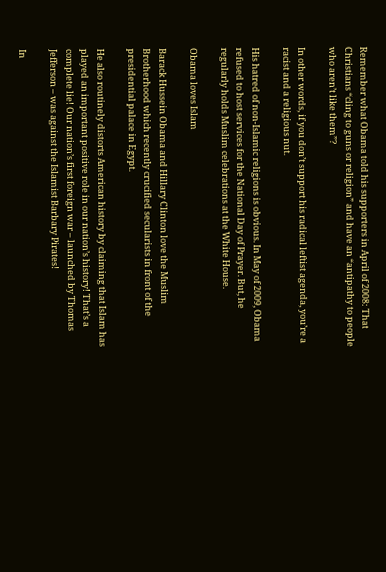Remember what Obama told his supporters in April of 2008: That Christians “cling to guns or religion” and have an “antipathy to people who aren’t like them”?

In other words, if you don’t support his radical leftist agenda, you’re a racist and a religious nut.

His hatred of non-Islamic religions is obvious. In May of 2009, Obama refused to host services for the National Day of Prayer. But, he regularly holds Muslim celebrations at the White House.

Obama loves Islam

Barack Hussein Obama and Hillary Clinton love the Muslim Brotherhood which recently crucified secularists in front of the presidential palace in Egypt.

He also routinely distorts American history by claiming that Islam has played an important positive role in our nation’s history! That’s a complete lie! Our nation’s first foreign war – launched by Thomas Jefferson – was against the Islamist Barbary Pirates!

In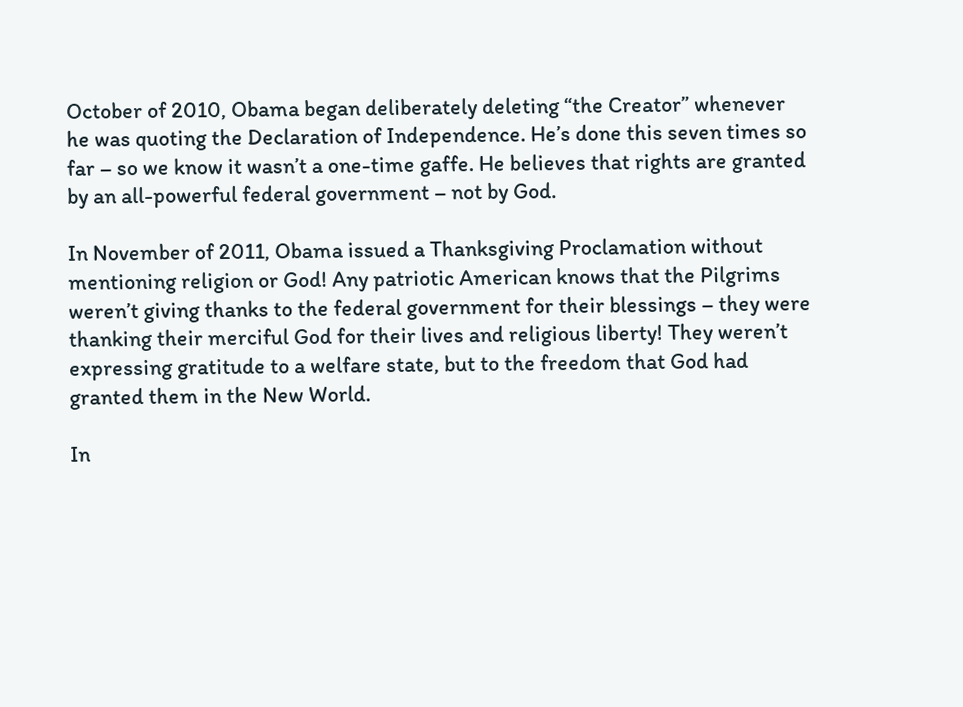October of 2010, Obama began deliberately deleting “the Creator” whenever he was quoting the Declaration of Independence. He’s done this seven times so far – so we know it wasn’t a one-time gaffe. He believes that rights are granted by an all-powerful federal government – not by God.

In November of 2011, Obama issued a Thanksgiving Proclamation without mentioning religion or God! Any patriotic American knows that the Pilgrims weren’t giving thanks to the federal government for their blessings – they were thanking their merciful God for their lives and religious liberty! They weren’t expressing gratitude to a welfare state, but to the freedom that God had granted them in the New World.

In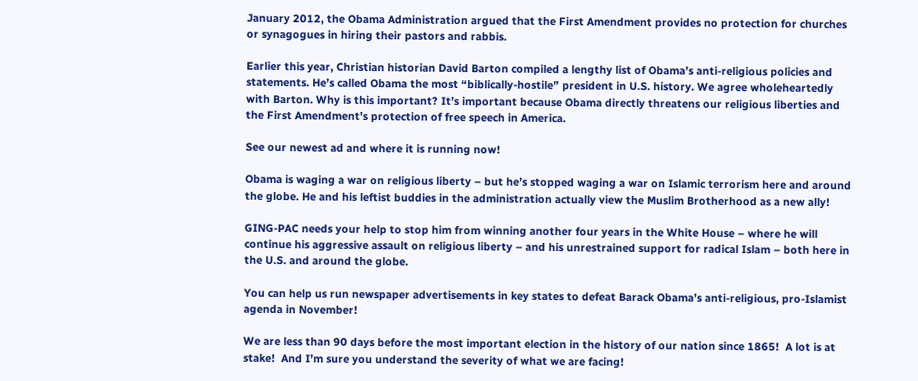January 2012, the Obama Administration argued that the First Amendment provides no protection for churches or synagogues in hiring their pastors and rabbis.

Earlier this year, Christian historian David Barton compiled a lengthy list of Obama’s anti-religious policies and statements. He’s called Obama the most “biblically-hostile” president in U.S. history. We agree wholeheartedly with Barton. Why is this important? It’s important because Obama directly threatens our religious liberties and the First Amendment’s protection of free speech in America.

See our newest ad and where it is running now!

Obama is waging a war on religious liberty – but he’s stopped waging a war on Islamic terrorism here and around the globe. He and his leftist buddies in the administration actually view the Muslim Brotherhood as a new ally!

GING-PAC needs your help to stop him from winning another four years in the White House – where he will continue his aggressive assault on religious liberty – and his unrestrained support for radical Islam – both here in the U.S. and around the globe.

You can help us run newspaper advertisements in key states to defeat Barack Obama’s anti-religious, pro-Islamist agenda in November!

We are less than 90 days before the most important election in the history of our nation since 1865!  A lot is at stake!  And I’m sure you understand the severity of what we are facing!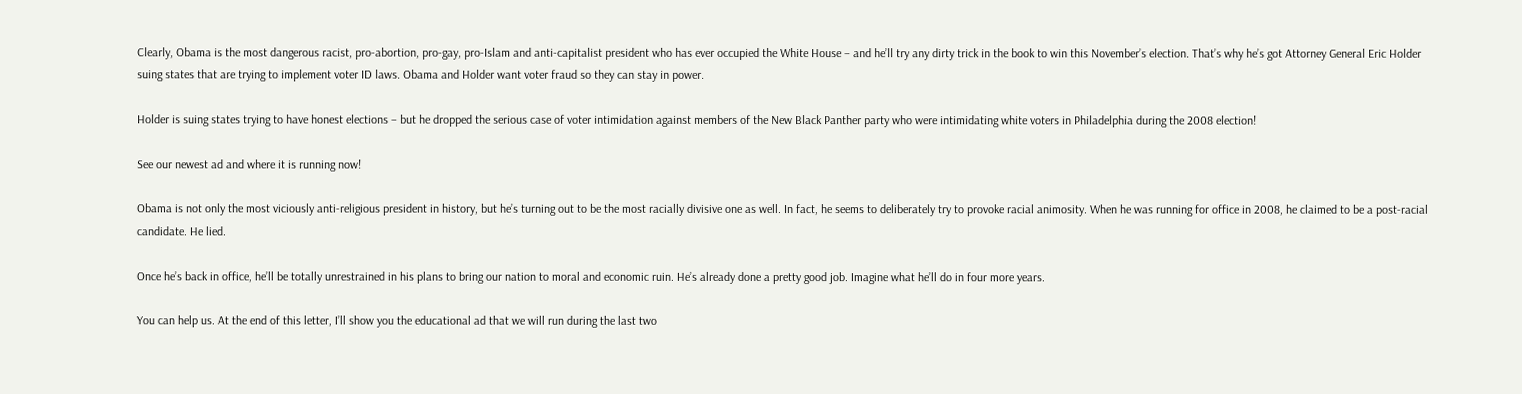Clearly, Obama is the most dangerous racist, pro-abortion, pro-gay, pro-Islam and anti-capitalist president who has ever occupied the White House – and he’ll try any dirty trick in the book to win this November’s election. That’s why he’s got Attorney General Eric Holder suing states that are trying to implement voter ID laws. Obama and Holder want voter fraud so they can stay in power.

Holder is suing states trying to have honest elections – but he dropped the serious case of voter intimidation against members of the New Black Panther party who were intimidating white voters in Philadelphia during the 2008 election!

See our newest ad and where it is running now!

Obama is not only the most viciously anti-religious president in history, but he’s turning out to be the most racially divisive one as well. In fact, he seems to deliberately try to provoke racial animosity. When he was running for office in 2008, he claimed to be a post-racial candidate. He lied.

Once he’s back in office, he’ll be totally unrestrained in his plans to bring our nation to moral and economic ruin. He’s already done a pretty good job. Imagine what he’ll do in four more years.

You can help us. At the end of this letter, I’ll show you the educational ad that we will run during the last two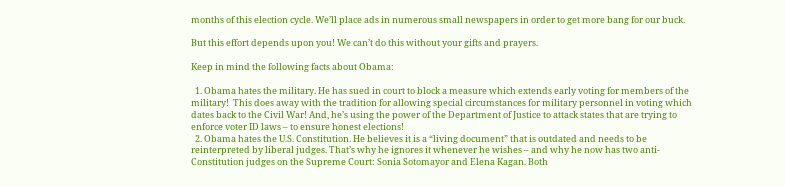months of this election cycle. We’ll place ads in numerous small newspapers in order to get more bang for our buck.

But this effort depends upon you! We can’t do this without your gifts and prayers.

Keep in mind the following facts about Obama:

  1. Obama hates the military. He has sued in court to block a measure which extends early voting for members of the military!  This does away with the tradition for allowing special circumstances for military personnel in voting which dates back to the Civil War! And, he’s using the power of the Department of Justice to attack states that are trying to enforce voter ID laws – to ensure honest elections!
  2. Obama hates the U.S. Constitution. He believes it is a “living document” that is outdated and needs to be reinterpreted by liberal judges. That’s why he ignores it whenever he wishes – and why he now has two anti-Constitution judges on the Supreme Court: Sonia Sotomayor and Elena Kagan. Both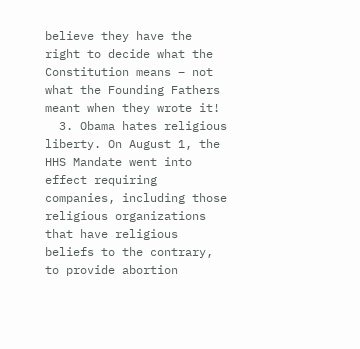believe they have the right to decide what the Constitution means – not what the Founding Fathers meant when they wrote it!
  3. Obama hates religious liberty. On August 1, the HHS Mandate went into effect requiring companies, including those religious organizations that have religious beliefs to the contrary, to provide abortion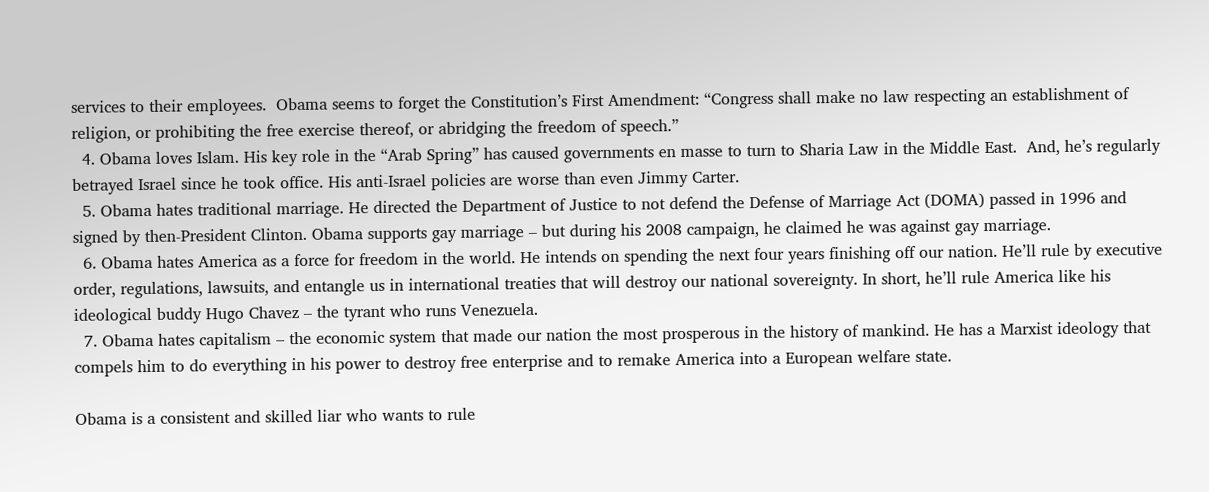services to their employees.  Obama seems to forget the Constitution’s First Amendment: “Congress shall make no law respecting an establishment of religion, or prohibiting the free exercise thereof, or abridging the freedom of speech.”
  4. Obama loves Islam. His key role in the “Arab Spring” has caused governments en masse to turn to Sharia Law in the Middle East.  And, he’s regularly betrayed Israel since he took office. His anti-Israel policies are worse than even Jimmy Carter.
  5. Obama hates traditional marriage. He directed the Department of Justice to not defend the Defense of Marriage Act (DOMA) passed in 1996 and signed by then-President Clinton. Obama supports gay marriage – but during his 2008 campaign, he claimed he was against gay marriage.
  6. Obama hates America as a force for freedom in the world. He intends on spending the next four years finishing off our nation. He’ll rule by executive order, regulations, lawsuits, and entangle us in international treaties that will destroy our national sovereignty. In short, he’ll rule America like his ideological buddy Hugo Chavez – the tyrant who runs Venezuela.
  7. Obama hates capitalism – the economic system that made our nation the most prosperous in the history of mankind. He has a Marxist ideology that compels him to do everything in his power to destroy free enterprise and to remake America into a European welfare state.

Obama is a consistent and skilled liar who wants to rule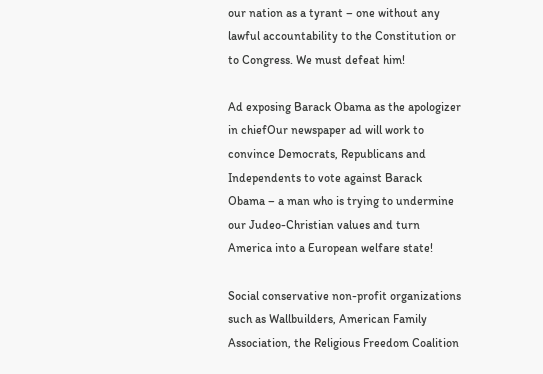our nation as a tyrant – one without any lawful accountability to the Constitution or to Congress. We must defeat him!

Ad exposing Barack Obama as the apologizer in chiefOur newspaper ad will work to convince Democrats, Republicans and Independents to vote against Barack Obama – a man who is trying to undermine our Judeo-Christian values and turn America into a European welfare state!

Social conservative non-profit organizations such as Wallbuilders, American Family Association, the Religious Freedom Coalition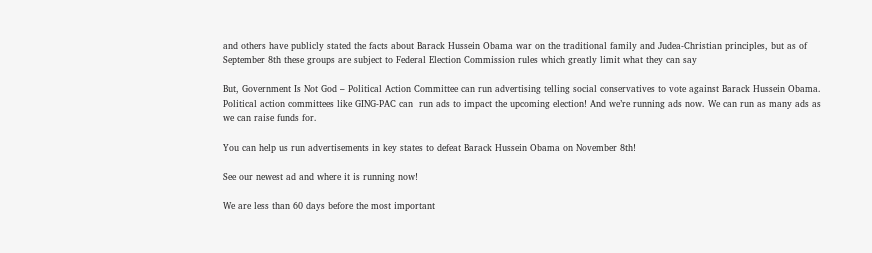and others have publicly stated the facts about Barack Hussein Obama war on the traditional family and Judea-Christian principles, but as of September 8th these groups are subject to Federal Election Commission rules which greatly limit what they can say

But, Government Is Not God – Political Action Committee can run advertising telling social conservatives to vote against Barack Hussein Obama. Political action committees like GING-PAC can  run ads to impact the upcoming election! And we’re running ads now. We can run as many ads as we can raise funds for.

You can help us run advertisements in key states to defeat Barack Hussein Obama on November 8th!

See our newest ad and where it is running now!

We are less than 60 days before the most important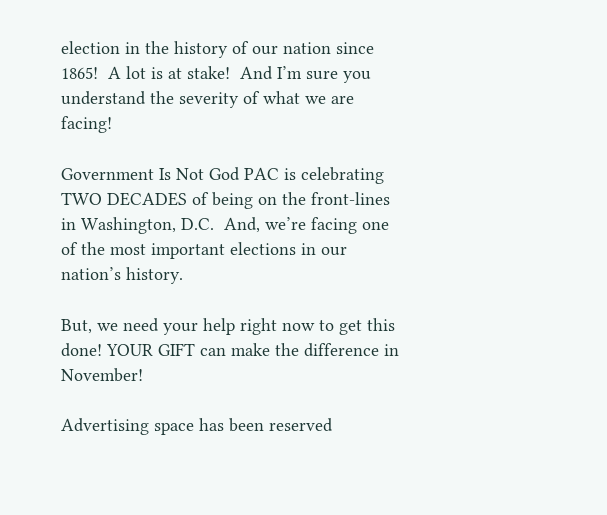election in the history of our nation since 1865!  A lot is at stake!  And I’m sure you understand the severity of what we are facing!

Government Is Not God PAC is celebrating TWO DECADES of being on the front-lines in Washington, D.C.  And, we’re facing one of the most important elections in our nation’s history.

But, we need your help right now to get this done! YOUR GIFT can make the difference in November!

Advertising space has been reserved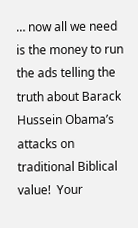… now all we need is the money to run the ads telling the truth about Barack Hussein Obama’s attacks on traditional Biblical value!  Your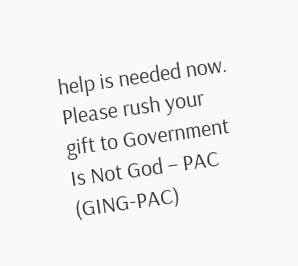help is needed now. Please rush your gift to Government Is Not God – PAC (GING-PAC)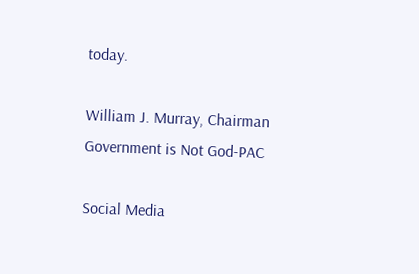today.

William J. Murray, Chairman
Government is Not God-PAC

Social Media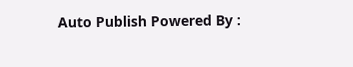Auto Publish Powered By :